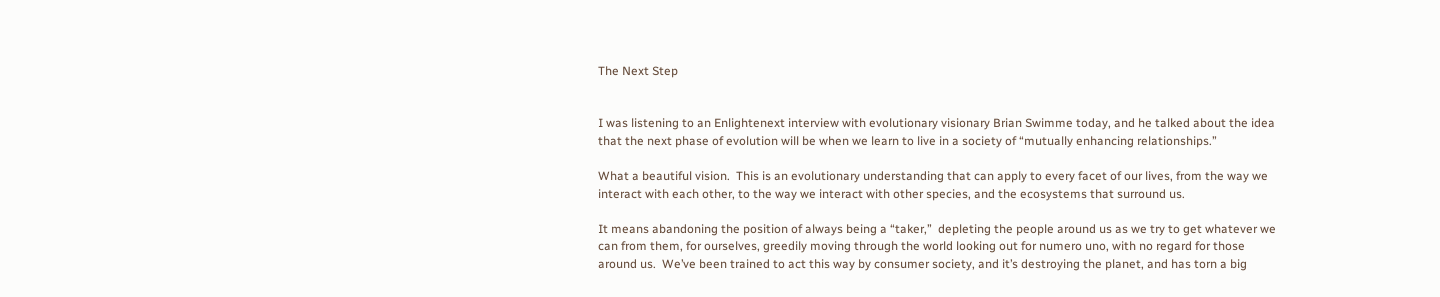The Next Step


I was listening to an Enlightenext interview with evolutionary visionary Brian Swimme today, and he talked about the idea that the next phase of evolution will be when we learn to live in a society of “mutually enhancing relationships.”

What a beautiful vision.  This is an evolutionary understanding that can apply to every facet of our lives, from the way we interact with each other, to the way we interact with other species, and the ecosystems that surround us.

It means abandoning the position of always being a “taker,”  depleting the people around us as we try to get whatever we can from them, for ourselves, greedily moving through the world looking out for numero uno, with no regard for those around us.  We’ve been trained to act this way by consumer society, and it’s destroying the planet, and has torn a big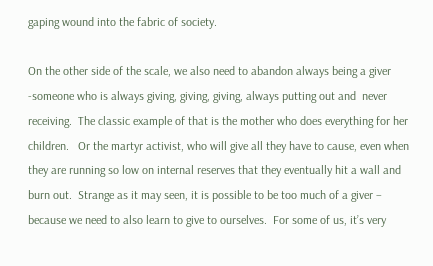gaping wound into the fabric of society.

On the other side of the scale, we also need to abandon always being a giver -someone who is always giving, giving, giving, always putting out and  never receiving.  The classic example of that is the mother who does everything for her children.   Or the martyr activist, who will give all they have to cause, even when they are running so low on internal reserves that they eventually hit a wall and burn out.  Strange as it may seen, it is possible to be too much of a giver – because we need to also learn to give to ourselves.  For some of us, it’s very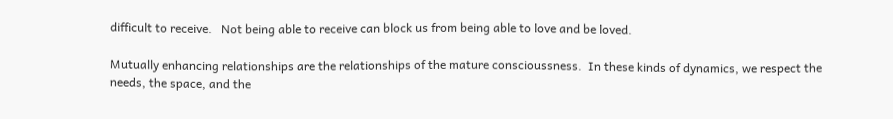difficult to receive.   Not being able to receive can block us from being able to love and be loved.

Mutually enhancing relationships are the relationships of the mature conscioussness.  In these kinds of dynamics, we respect the needs, the space, and the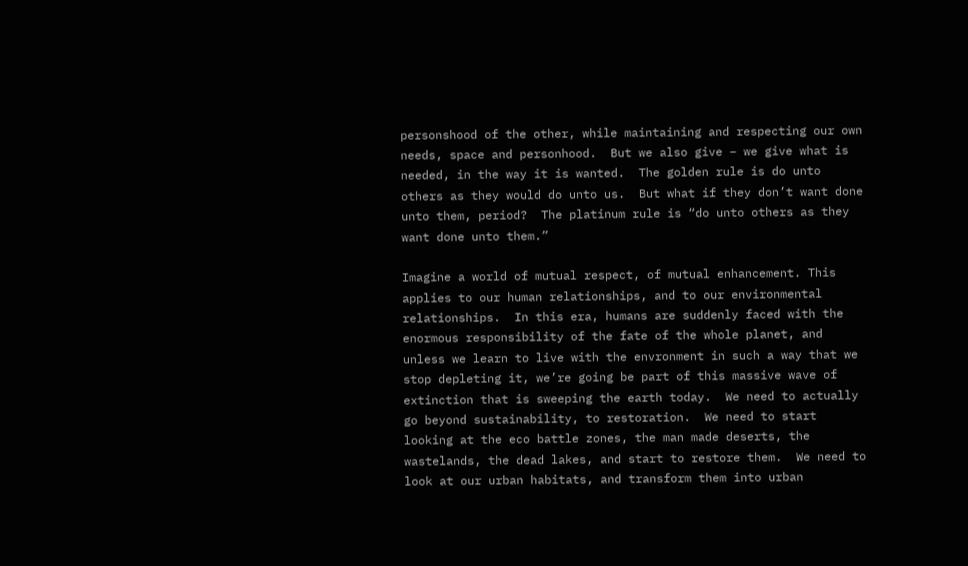personshood of the other, while maintaining and respecting our own needs, space and personhood.  But we also give – we give what is needed, in the way it is wanted.  The golden rule is do unto others as they would do unto us.  But what if they don’t want done unto them, period?  The platinum rule is “do unto others as they want done unto them.”

Imagine a world of mutual respect, of mutual enhancement. This applies to our human relationships, and to our environmental relationships.  In this era, humans are suddenly faced with the enormous responsibility of the fate of the whole planet, and unless we learn to live with the envronment in such a way that we stop depleting it, we’re going be part of this massive wave of extinction that is sweeping the earth today.  We need to actually go beyond sustainability, to restoration.  We need to start looking at the eco battle zones, the man made deserts, the wastelands, the dead lakes, and start to restore them.  We need to look at our urban habitats, and transform them into urban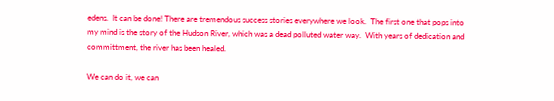edens.  It can be done! There are tremendous success stories everywhere we look.  The first one that pops into my mind is the story of the Hudson River, which was a dead polluted water way.  With years of dedication and committment, the river has been healed.

We can do it, we can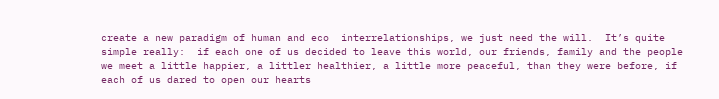create a new paradigm of human and eco  interrelationships, we just need the will.  It’s quite simple really:  if each one of us decided to leave this world, our friends, family and the people we meet a little happier, a littler healthier, a little more peaceful, than they were before, if each of us dared to open our hearts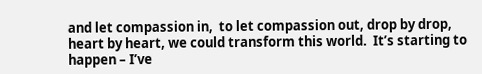and let compassion in,  to let compassion out, drop by drop, heart by heart, we could transform this world.  It’s starting to happen – I’ve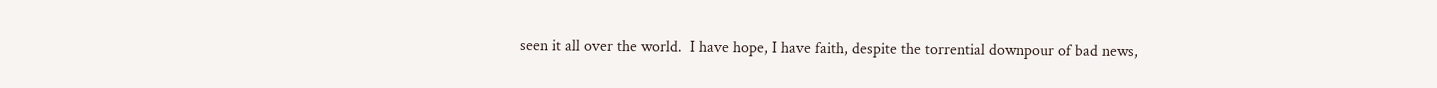seen it all over the world.  I have hope, I have faith, despite the torrential downpour of bad news,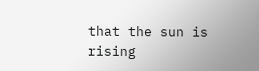that the sun is rising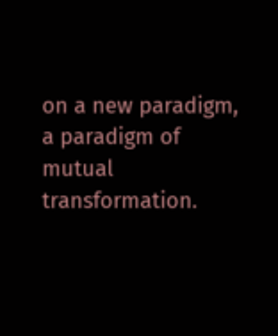on a new paradigm, a paradigm of mutual transformation.